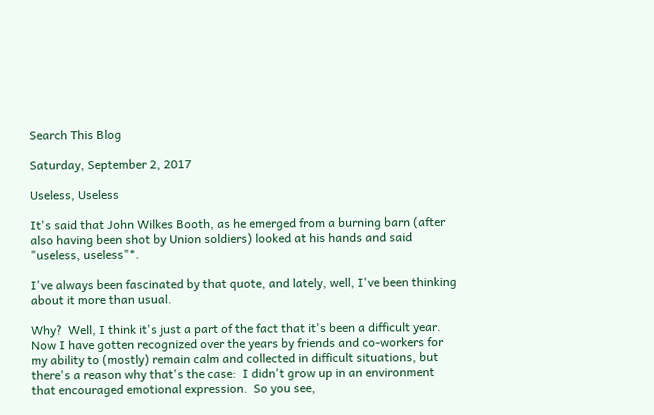Search This Blog

Saturday, September 2, 2017

Useless, Useless

It's said that John Wilkes Booth, as he emerged from a burning barn (after also having been shot by Union soldiers) looked at his hands and said "useless, useless"*.

I've always been fascinated by that quote, and lately, well, I've been thinking about it more than usual.

Why?  Well, I think it's just a part of the fact that it's been a difficult year.  Now I have gotten recognized over the years by friends and co-workers for my ability to (mostly) remain calm and collected in difficult situations, but there's a reason why that's the case:  I didn't grow up in an environment that encouraged emotional expression.  So you see,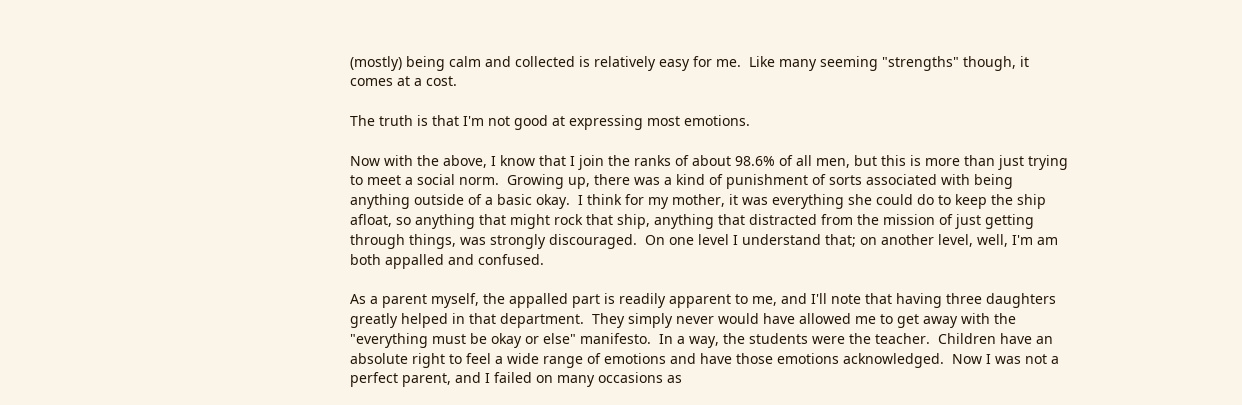(mostly) being calm and collected is relatively easy for me.  Like many seeming "strengths" though, it comes at a cost.

The truth is that I'm not good at expressing most emotions.

Now with the above, I know that I join the ranks of about 98.6% of all men, but this is more than just trying to meet a social norm.  Growing up, there was a kind of punishment of sorts associated with being anything outside of a basic okay.  I think for my mother, it was everything she could do to keep the ship afloat, so anything that might rock that ship, anything that distracted from the mission of just getting through things, was strongly discouraged.  On one level I understand that; on another level, well, I'm am both appalled and confused.

As a parent myself, the appalled part is readily apparent to me, and I'll note that having three daughters greatly helped in that department.  They simply never would have allowed me to get away with the "everything must be okay or else" manifesto.  In a way, the students were the teacher.  Children have an absolute right to feel a wide range of emotions and have those emotions acknowledged.  Now I was not a perfect parent, and I failed on many occasions as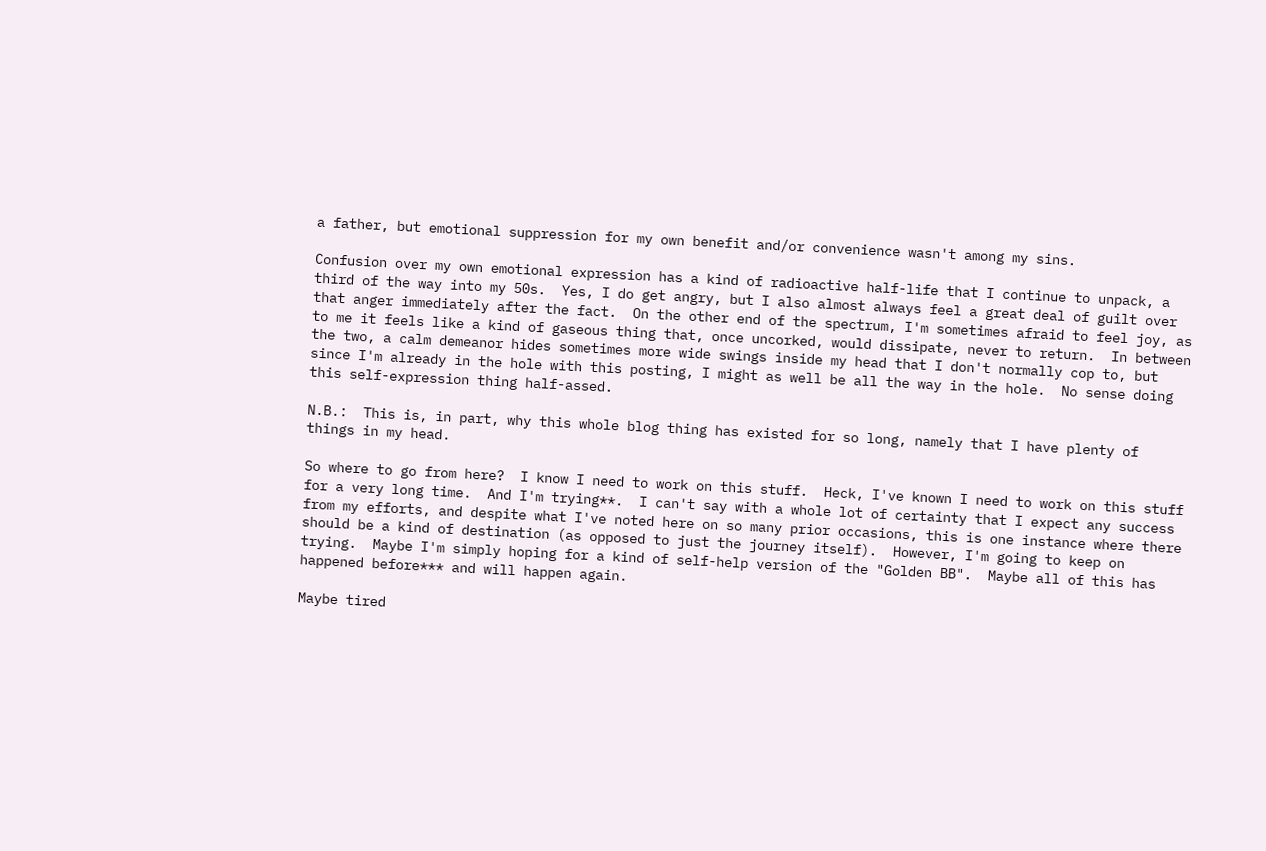a father, but emotional suppression for my own benefit and/or convenience wasn't among my sins.

Confusion over my own emotional expression has a kind of radioactive half-life that I continue to unpack, a third of the way into my 50s.  Yes, I do get angry, but I also almost always feel a great deal of guilt over that anger immediately after the fact.  On the other end of the spectrum, I'm sometimes afraid to feel joy, as to me it feels like a kind of gaseous thing that, once uncorked, would dissipate, never to return.  In between the two, a calm demeanor hides sometimes more wide swings inside my head that I don't normally cop to, but since I'm already in the hole with this posting, I might as well be all the way in the hole.  No sense doing this self-expression thing half-assed.

N.B.:  This is, in part, why this whole blog thing has existed for so long, namely that I have plenty of things in my head.

So where to go from here?  I know I need to work on this stuff.  Heck, I've known I need to work on this stuff for a very long time.  And I'm trying**.  I can't say with a whole lot of certainty that I expect any success from my efforts, and despite what I've noted here on so many prior occasions, this is one instance where there should be a kind of destination (as opposed to just the journey itself).  However, I'm going to keep on trying.  Maybe I'm simply hoping for a kind of self-help version of the "Golden BB".  Maybe all of this has happened before*** and will happen again.

Maybe tired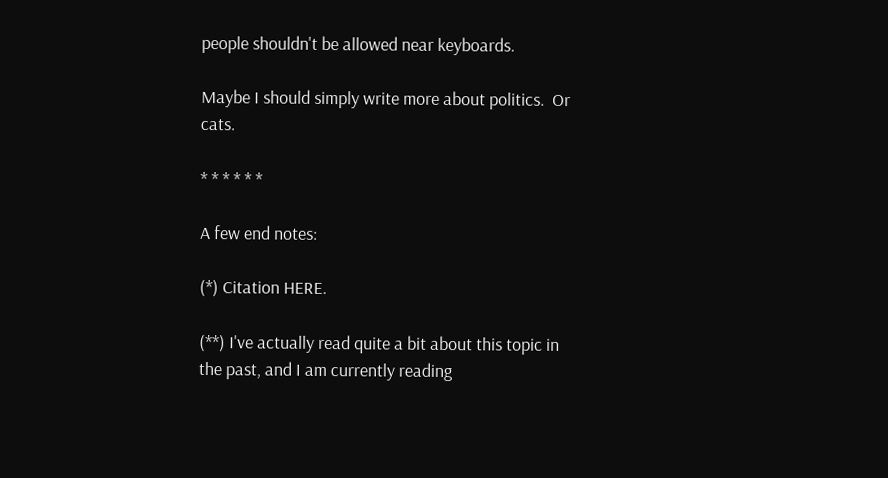people shouldn't be allowed near keyboards.

Maybe I should simply write more about politics.  Or cats.

* * * * * *

A few end notes:

(*) Citation HERE.

(**) I've actually read quite a bit about this topic in the past, and I am currently reading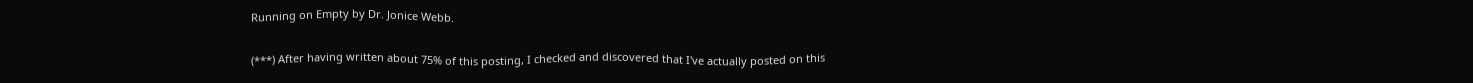Running on Empty by Dr. Jonice Webb.

(***) After having written about 75% of this posting, I checked and discovered that I've actually posted on this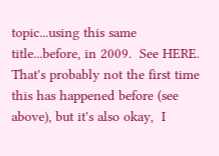topic...using this same title...before, in 2009.  See HERE.  That's probably not the first time this has happened before (see above), but it's also okay,  I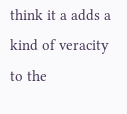think it a adds a kind of veracity to the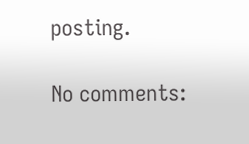posting.

No comments: